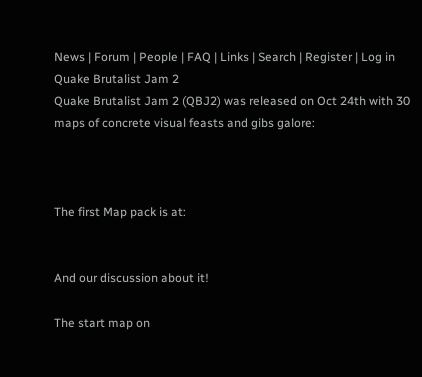News | Forum | People | FAQ | Links | Search | Register | Log in
Quake Brutalist Jam 2
Quake Brutalist Jam 2 (QBJ2) was released on Oct 24th with 30 maps of concrete visual feasts and gibs galore:



The first Map pack is at:


And our discussion about it!

The start map on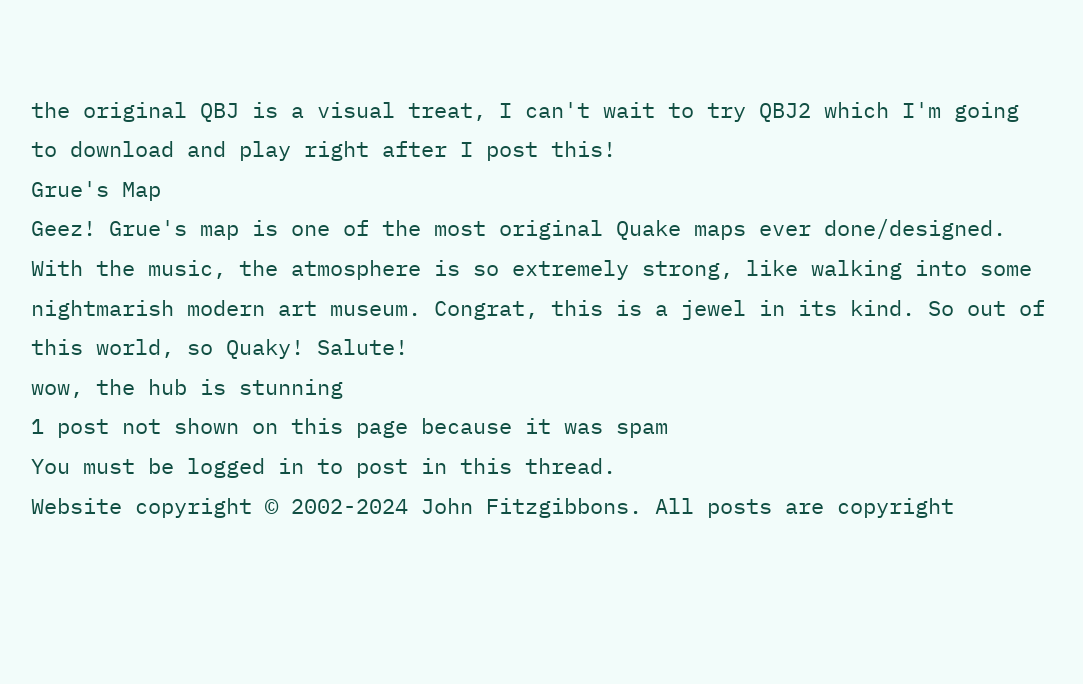the original QBJ is a visual treat, I can't wait to try QBJ2 which I'm going to download and play right after I post this!
Grue's Map
Geez! Grue's map is one of the most original Quake maps ever done/designed. With the music, the atmosphere is so extremely strong, like walking into some nightmarish modern art museum. Congrat, this is a jewel in its kind. So out of this world, so Quaky! Salute!
wow, the hub is stunning
1 post not shown on this page because it was spam
You must be logged in to post in this thread.
Website copyright © 2002-2024 John Fitzgibbons. All posts are copyright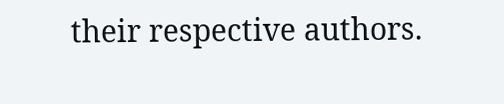their respective authors.